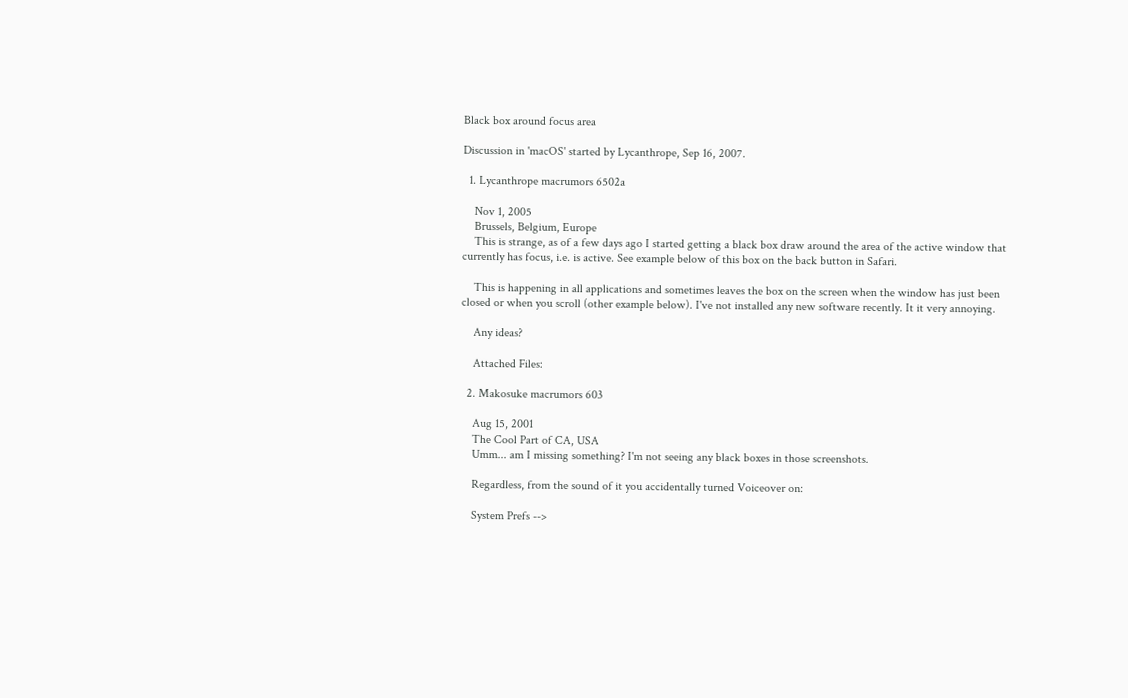Black box around focus area

Discussion in 'macOS' started by Lycanthrope, Sep 16, 2007.

  1. Lycanthrope macrumors 6502a

    Nov 1, 2005
    Brussels, Belgium, Europe
    This is strange, as of a few days ago I started getting a black box draw around the area of the active window that currently has focus, i.e. is active. See example below of this box on the back button in Safari.

    This is happening in all applications and sometimes leaves the box on the screen when the window has just been closed or when you scroll (other example below). I've not installed any new software recently. It it very annoying.

    Any ideas?

    Attached Files:

  2. Makosuke macrumors 603

    Aug 15, 2001
    The Cool Part of CA, USA
    Umm... am I missing something? I'm not seeing any black boxes in those screenshots.

    Regardless, from the sound of it you accidentally turned Voiceover on:

    System Prefs -->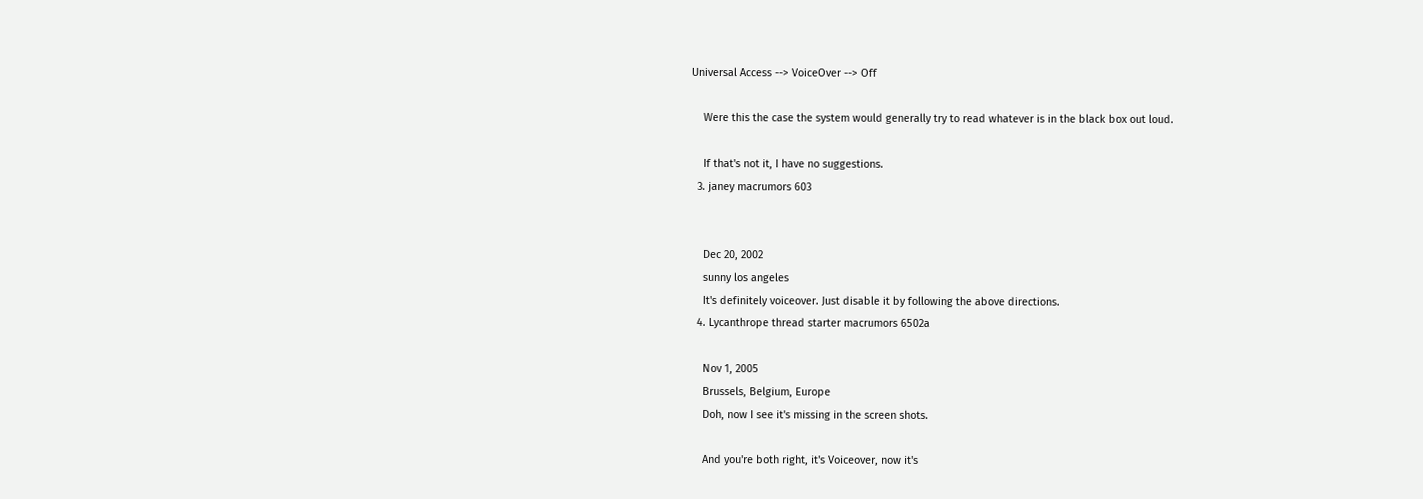Universal Access --> VoiceOver --> Off

    Were this the case the system would generally try to read whatever is in the black box out loud.

    If that's not it, I have no suggestions.
  3. janey macrumors 603


    Dec 20, 2002
    sunny los angeles
    It's definitely voiceover. Just disable it by following the above directions.
  4. Lycanthrope thread starter macrumors 6502a

    Nov 1, 2005
    Brussels, Belgium, Europe
    Doh, now I see it's missing in the screen shots.

    And you're both right, it's Voiceover, now it's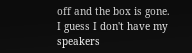off and the box is gone. I guess I don't have my speakers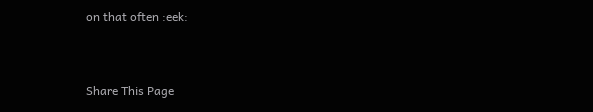on that often :eek:


Share This Page